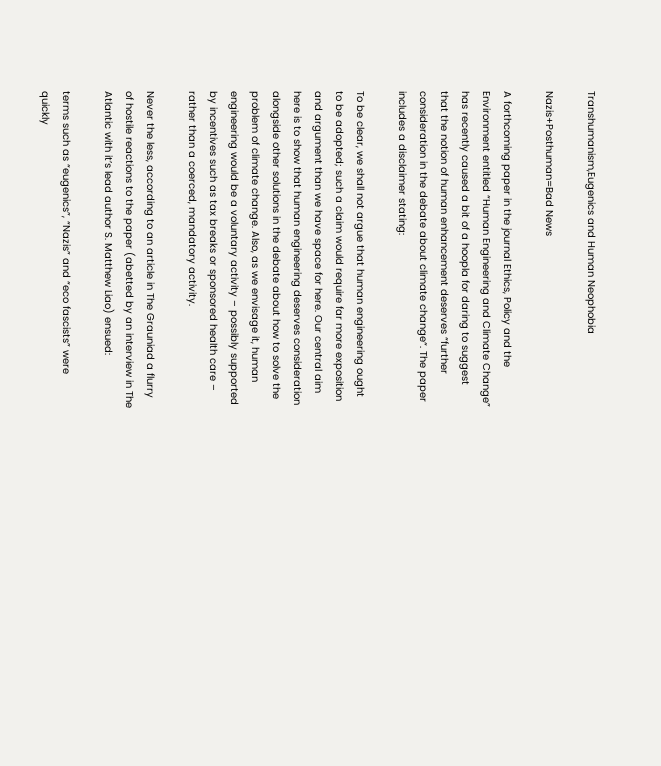Transhumanism,Eugenics and Human Neophobia

Nazis+Posthuman=Bad News

A forthcoming paper in the journal Ethics, Policy and the Environment entitled “Human Engineering and Climate Change” has recently caused a bit of a hoopla for daring to suggest that the notion of human enhancement deserves “further consideration in the debate about climate change“. The paper includes a disclaimer stating:

To be clear, we shall not argue that human engineering ought to be adopted; such a claim would require far more exposition and argument than we have space for here. Our central aim here is to show that human engineering deserves consideration alongside other solutions in the debate about how to solve the problem of climate change. Also, as we envisage it, human engineering would be a voluntary activity – possibly supported by incentives such as tax breaks or sponsored health care – rather than a coerced, mandatory activity.

Never the less, according to an article in The Grauniad a flurry of hostile reactions to the paper (abetted by an interview in The Atlantic with it’s lead author S. Matthew Liao) ensued:

terms such as “eugenics”, “Nazis” and “eco fascists” were quickly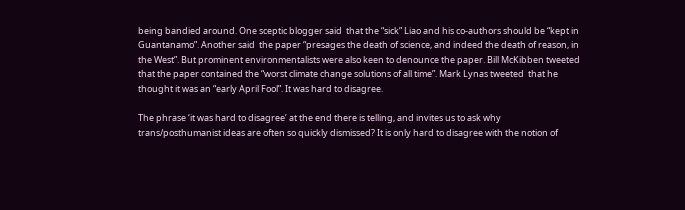being bandied around. One sceptic blogger said  that the “sick” Liao and his co-authors should be “kept in Guantanamo”. Another said  the paper “presages the death of science, and indeed the death of reason, in the West”. But prominent environmentalists were also keen to denounce the paper. Bill McKibben tweeted  that the paper contained the “worst climate change solutions of all time”. Mark Lynas tweeted  that he thought it was an “early April Fool”. It was hard to disagree.

The phrase ‘it was hard to disagree’ at the end there is telling, and invites us to ask why trans/posthumanist ideas are often so quickly dismissed? It is only hard to disagree with the notion of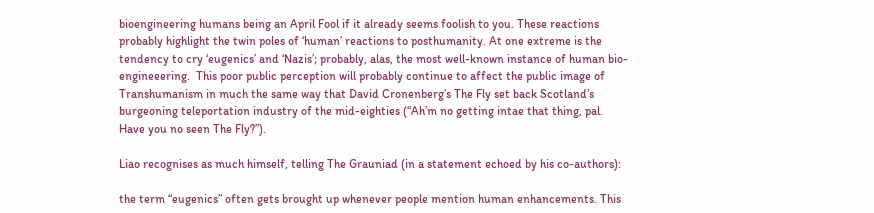bioengineering humans being an April Fool if it already seems foolish to you. These reactions probably highlight the twin poles of ‘human’ reactions to posthumanity. At one extreme is the tendency to cry ‘eugenics’ and ‘Nazis’; probably, alas, the most well-known instance of human bio-engineeering.  This poor public perception will probably continue to affect the public image of Transhumanism in much the same way that David Cronenberg’s The Fly set back Scotland’s burgeoning teleportation industry of the mid-eighties (“Ah’m no getting intae that thing, pal. Have you no seen The Fly?”).

Liao recognises as much himself, telling The Grauniad (in a statement echoed by his co-authors):

the term “eugenics” often gets brought up whenever people mention human enhancements. This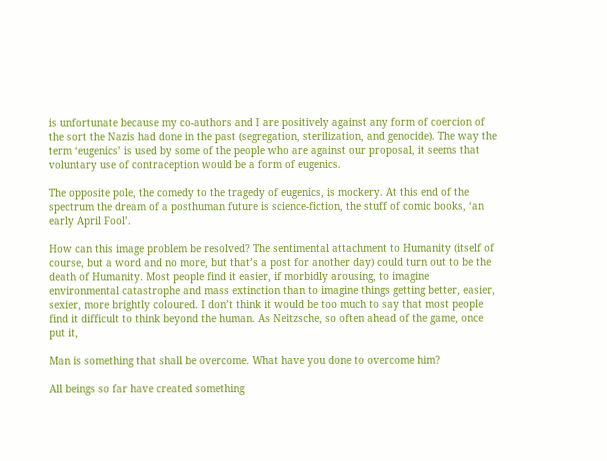is unfortunate because my co-authors and I are positively against any form of coercion of the sort the Nazis had done in the past (segregation, sterilization, and genocide). The way the term ‘eugenics’ is used by some of the people who are against our proposal, it seems that voluntary use of contraception would be a form of eugenics.

The opposite pole, the comedy to the tragedy of eugenics, is mockery. At this end of the spectrum the dream of a posthuman future is science-fiction, the stuff of comic books, ‘an early April Fool’.

How can this image problem be resolved? The sentimental attachment to Humanity (itself of course, but a word and no more, but that’s a post for another day) could turn out to be the death of Humanity. Most people find it easier, if morbidly arousing, to imagine environmental catastrophe and mass extinction than to imagine things getting better, easier, sexier, more brightly coloured. I don’t think it would be too much to say that most people find it difficult to think beyond the human. As Neitzsche, so often ahead of the game, once put it,

Man is something that shall be overcome. What have you done to overcome him?

All beings so far have created something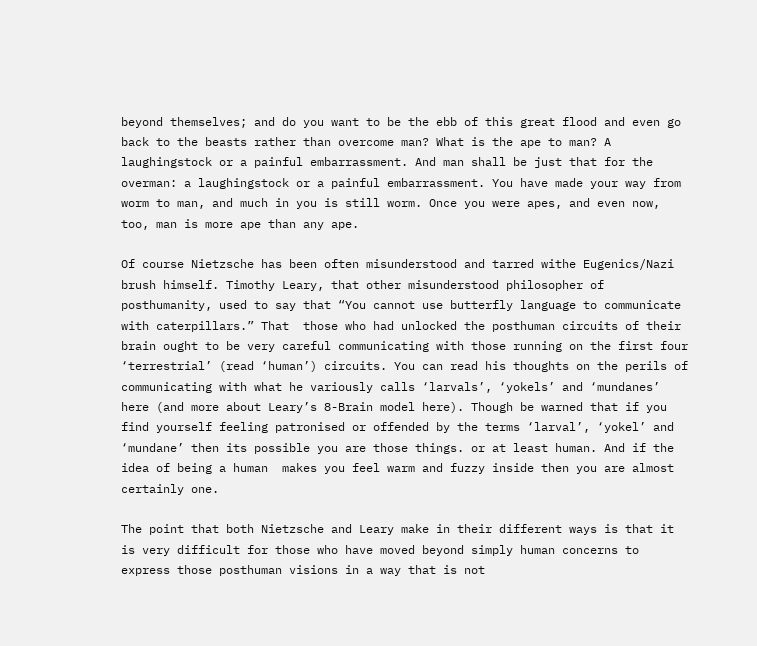beyond themselves; and do you want to be the ebb of this great flood and even go back to the beasts rather than overcome man? What is the ape to man? A laughingstock or a painful embarrassment. And man shall be just that for the overman: a laughingstock or a painful embarrassment. You have made your way from worm to man, and much in you is still worm. Once you were apes, and even now, too, man is more ape than any ape.

Of course Nietzsche has been often misunderstood and tarred withe Eugenics/Nazi brush himself. Timothy Leary, that other misunderstood philosopher of posthumanity, used to say that “You cannot use butterfly language to communicate with caterpillars.” That  those who had unlocked the posthuman circuits of their brain ought to be very careful communicating with those running on the first four ‘terrestrial’ (read ‘human’) circuits. You can read his thoughts on the perils of communicating with what he variously calls ‘larvals’, ‘yokels’ and ‘mundanes’  here (and more about Leary’s 8-Brain model here). Though be warned that if you find yourself feeling patronised or offended by the terms ‘larval’, ‘yokel’ and ‘mundane’ then its possible you are those things. or at least human. And if the idea of being a human  makes you feel warm and fuzzy inside then you are almost certainly one.

The point that both Nietzsche and Leary make in their different ways is that it is very difficult for those who have moved beyond simply human concerns to express those posthuman visions in a way that is not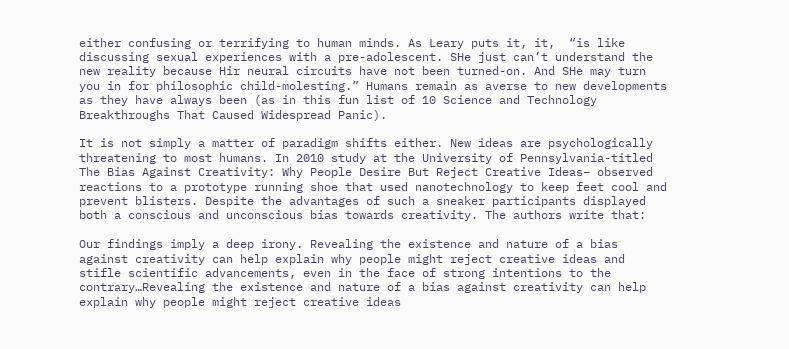either confusing or terrifying to human minds. As Leary puts it, it,  “is like discussing sexual experiences with a pre-adolescent. SHe just can’t understand the new reality because Hir neural circuits have not been turned-on. And SHe may turn you in for philosophic child-molesting.” Humans remain as averse to new developments as they have always been (as in this fun list of 10 Science and Technology Breakthroughs That Caused Widespread Panic).

It is not simply a matter of paradigm shifts either. New ideas are psychologically threatening to most humans. In 2010 study at the University of Pennsylvania-titled  The Bias Against Creativity: Why People Desire But Reject Creative Ideas– observed reactions to a prototype running shoe that used nanotechnology to keep feet cool and prevent blisters. Despite the advantages of such a sneaker participants displayed both a conscious and unconscious bias towards creativity. The authors write that:

Our findings imply a deep irony. Revealing the existence and nature of a bias against creativity can help explain why people might reject creative ideas and stifle scientific advancements, even in the face of strong intentions to the contrary…Revealing the existence and nature of a bias against creativity can help explain why people might reject creative ideas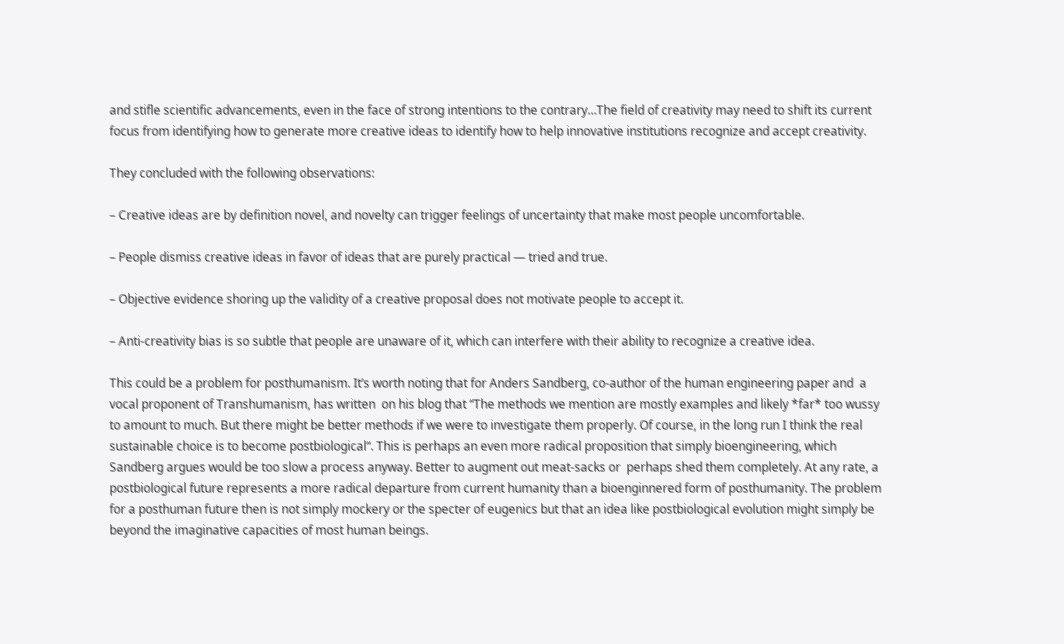and stifle scientific advancements, even in the face of strong intentions to the contrary…The field of creativity may need to shift its current focus from identifying how to generate more creative ideas to identify how to help innovative institutions recognize and accept creativity.

They concluded with the following observations:

– Creative ideas are by definition novel, and novelty can trigger feelings of uncertainty that make most people uncomfortable.

– People dismiss creative ideas in favor of ideas that are purely practical — tried and true.

– Objective evidence shoring up the validity of a creative proposal does not motivate people to accept it.

– Anti-creativity bias is so subtle that people are unaware of it, which can interfere with their ability to recognize a creative idea.

This could be a problem for posthumanism. It’s worth noting that for Anders Sandberg, co-author of the human engineering paper and  a vocal proponent of Transhumanism, has written  on his blog that “The methods we mention are mostly examples and likely *far* too wussy to amount to much. But there might be better methods if we were to investigate them properly. Of course, in the long run I think the real sustainable choice is to become postbiological“. This is perhaps an even more radical proposition that simply bioengineering, which Sandberg argues would be too slow a process anyway. Better to augment out meat-sacks or  perhaps shed them completely. At any rate, a postbiological future represents a more radical departure from current humanity than a bioenginnered form of posthumanity. The problem for a posthuman future then is not simply mockery or the specter of eugenics but that an idea like postbiological evolution might simply be beyond the imaginative capacities of most human beings.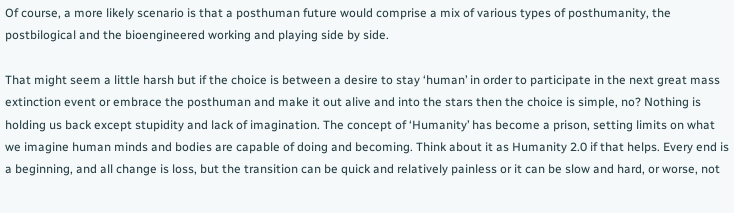Of course, a more likely scenario is that a posthuman future would comprise a mix of various types of posthumanity, the postbilogical and the bioengineered working and playing side by side.

That might seem a little harsh but if the choice is between a desire to stay ‘human’ in order to participate in the next great mass extinction event or embrace the posthuman and make it out alive and into the stars then the choice is simple, no? Nothing is holding us back except stupidity and lack of imagination. The concept of ‘Humanity’ has become a prison, setting limits on what we imagine human minds and bodies are capable of doing and becoming. Think about it as Humanity 2.0 if that helps. Every end is a beginning, and all change is loss, but the transition can be quick and relatively painless or it can be slow and hard, or worse, not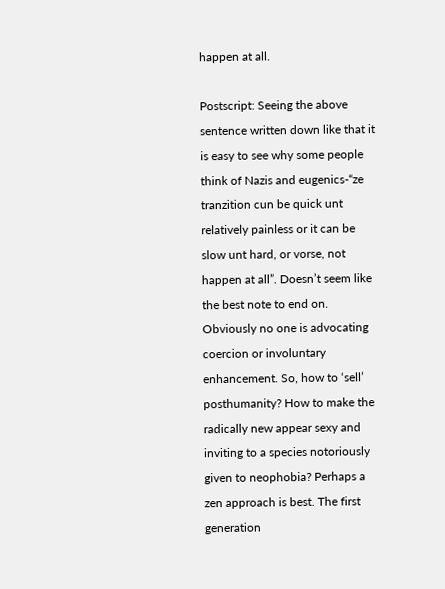happen at all.

Postscript: Seeing the above sentence written down like that it is easy to see why some people think of Nazis and eugenics-“ze tranzition cun be quick unt relatively painless or it can be slow unt hard, or vorse, not happen at all”. Doesn’t seem like the best note to end on. Obviously no one is advocating coercion or involuntary enhancement. So, how to ‘sell’ posthumanity? How to make the radically new appear sexy and inviting to a species notoriously given to neophobia? Perhaps a zen approach is best. The first generation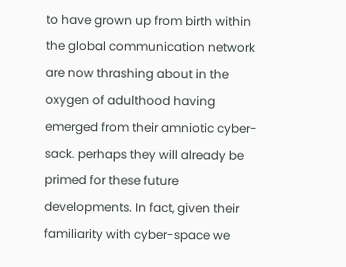to have grown up from birth within the global communication network are now thrashing about in the oxygen of adulthood having emerged from their amniotic cyber-sack. perhaps they will already be primed for these future developments. In fact, given their familiarity with cyber-space we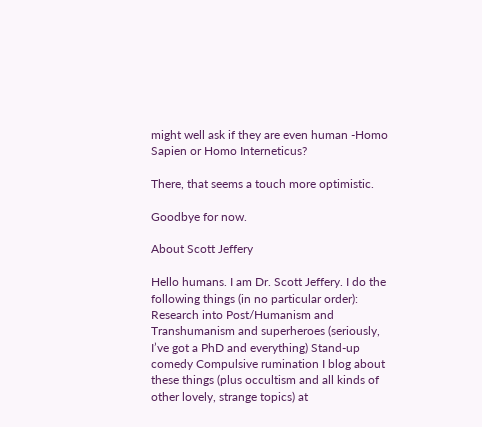might well ask if they are even human -Homo Sapien or Homo Interneticus?

There, that seems a touch more optimistic.

Goodbye for now.

About Scott Jeffery

Hello humans. I am Dr. Scott Jeffery. I do the following things (in no particular order): Research into Post/Humanism and Transhumanism and superheroes (seriously, I’ve got a PhD and everything) Stand-up comedy Compulsive rumination I blog about these things (plus occultism and all kinds of other lovely, strange topics) at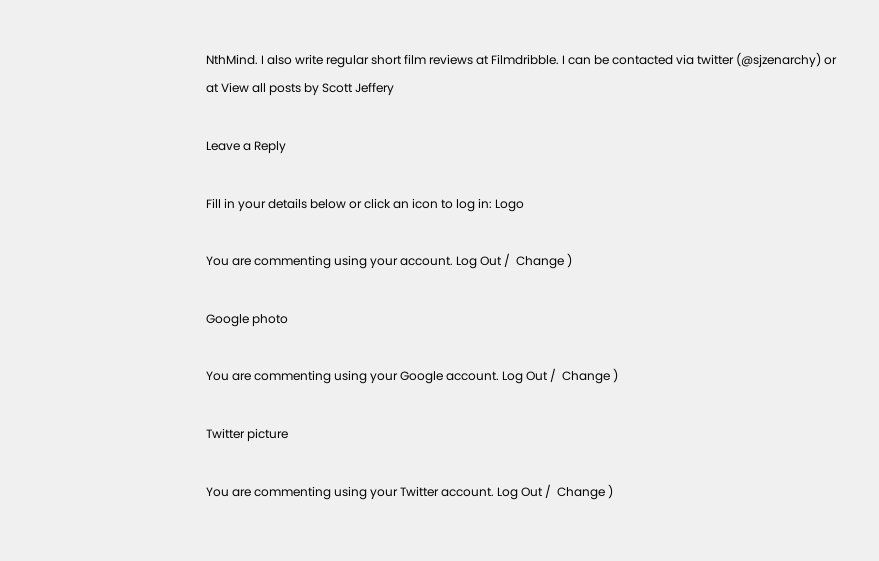NthMind. I also write regular short film reviews at Filmdribble. I can be contacted via twitter (@sjzenarchy) or at View all posts by Scott Jeffery

Leave a Reply

Fill in your details below or click an icon to log in: Logo

You are commenting using your account. Log Out /  Change )

Google photo

You are commenting using your Google account. Log Out /  Change )

Twitter picture

You are commenting using your Twitter account. Log Out /  Change )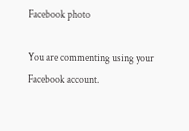Facebook photo

You are commenting using your Facebook account.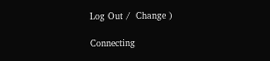Log Out /  Change )

Connecting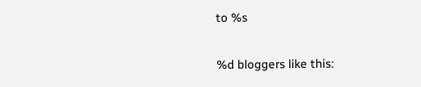to %s

%d bloggers like this: